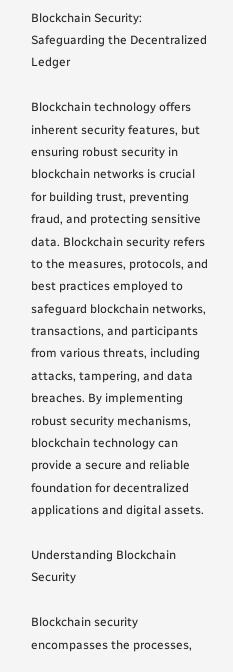Blockchain Security: Safeguarding the Decentralized Ledger

Blockchain technology offers inherent security features, but ensuring robust security in blockchain networks is crucial for building trust, preventing fraud, and protecting sensitive data. Blockchain security refers to the measures, protocols, and best practices employed to safeguard blockchain networks, transactions, and participants from various threats, including attacks, tampering, and data breaches. By implementing robust security mechanisms, blockchain technology can provide a secure and reliable foundation for decentralized applications and digital assets.

Understanding Blockchain Security

Blockchain security encompasses the processes,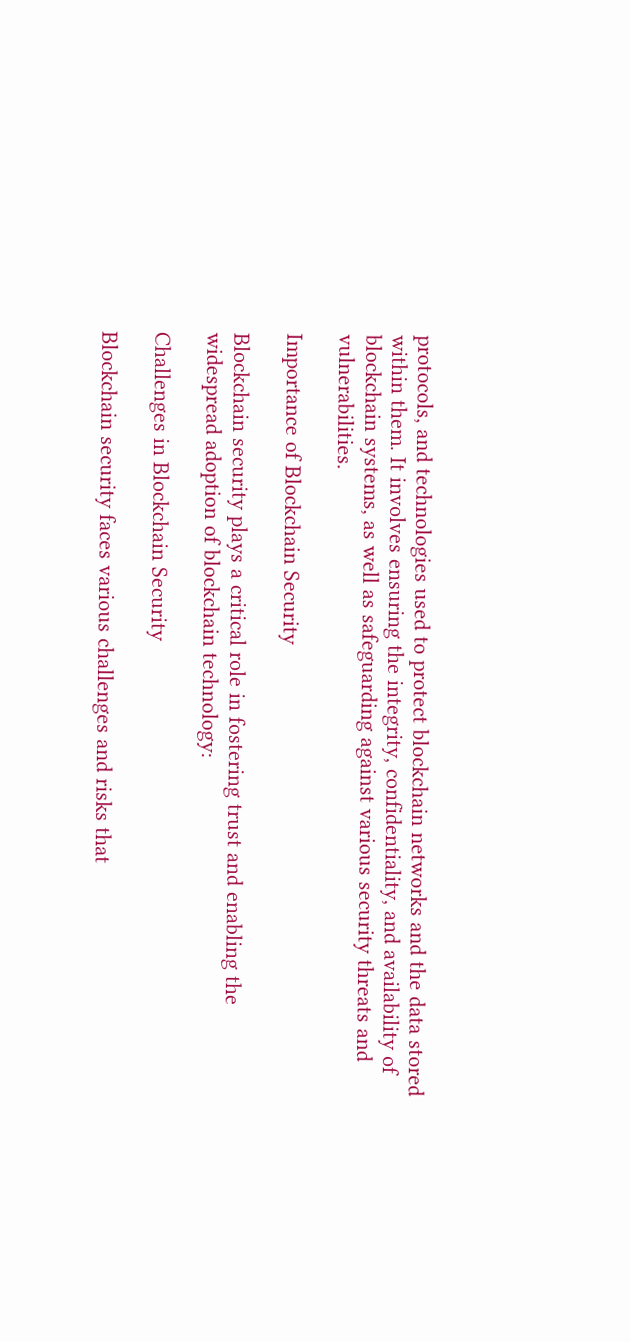protocols, and technologies used to protect blockchain networks and the data stored within them. It involves ensuring the integrity, confidentiality, and availability of blockchain systems, as well as safeguarding against various security threats and vulnerabilities.

Importance of Blockchain Security

Blockchain security plays a critical role in fostering trust and enabling the widespread adoption of blockchain technology:

Challenges in Blockchain Security

Blockchain security faces various challenges and risks that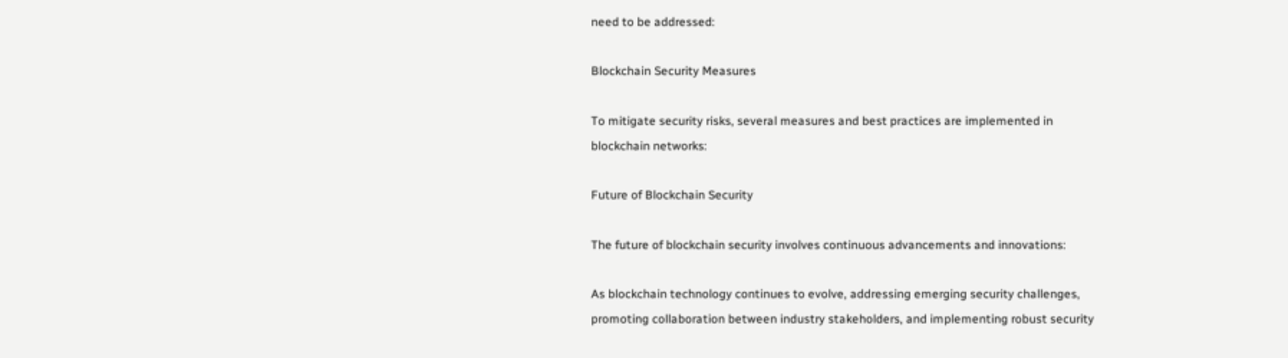need to be addressed:

Blockchain Security Measures

To mitigate security risks, several measures and best practices are implemented in blockchain networks:

Future of Blockchain Security

The future of blockchain security involves continuous advancements and innovations:

As blockchain technology continues to evolve, addressing emerging security challenges, promoting collaboration between industry stakeholders, and implementing robust security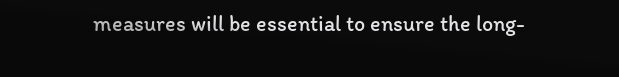measures will be essential to ensure the long-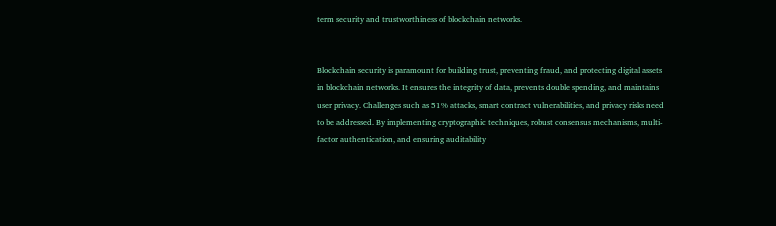term security and trustworthiness of blockchain networks.


Blockchain security is paramount for building trust, preventing fraud, and protecting digital assets in blockchain networks. It ensures the integrity of data, prevents double spending, and maintains user privacy. Challenges such as 51% attacks, smart contract vulnerabilities, and privacy risks need to be addressed. By implementing cryptographic techniques, robust consensus mechanisms, multi-factor authentication, and ensuring auditability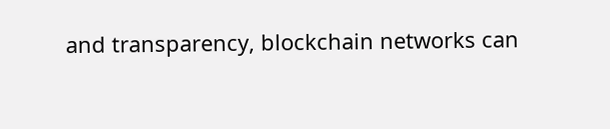and transparency, blockchain networks can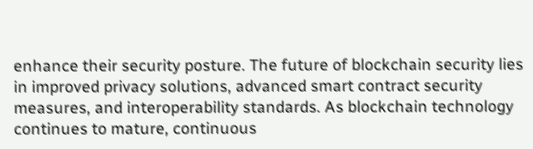enhance their security posture. The future of blockchain security lies in improved privacy solutions, advanced smart contract security measures, and interoperability standards. As blockchain technology continues to mature, continuous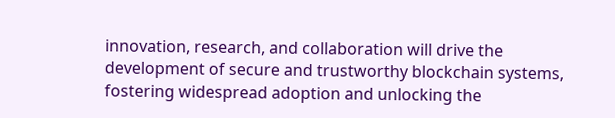innovation, research, and collaboration will drive the development of secure and trustworthy blockchain systems, fostering widespread adoption and unlocking the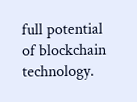full potential of blockchain technology.